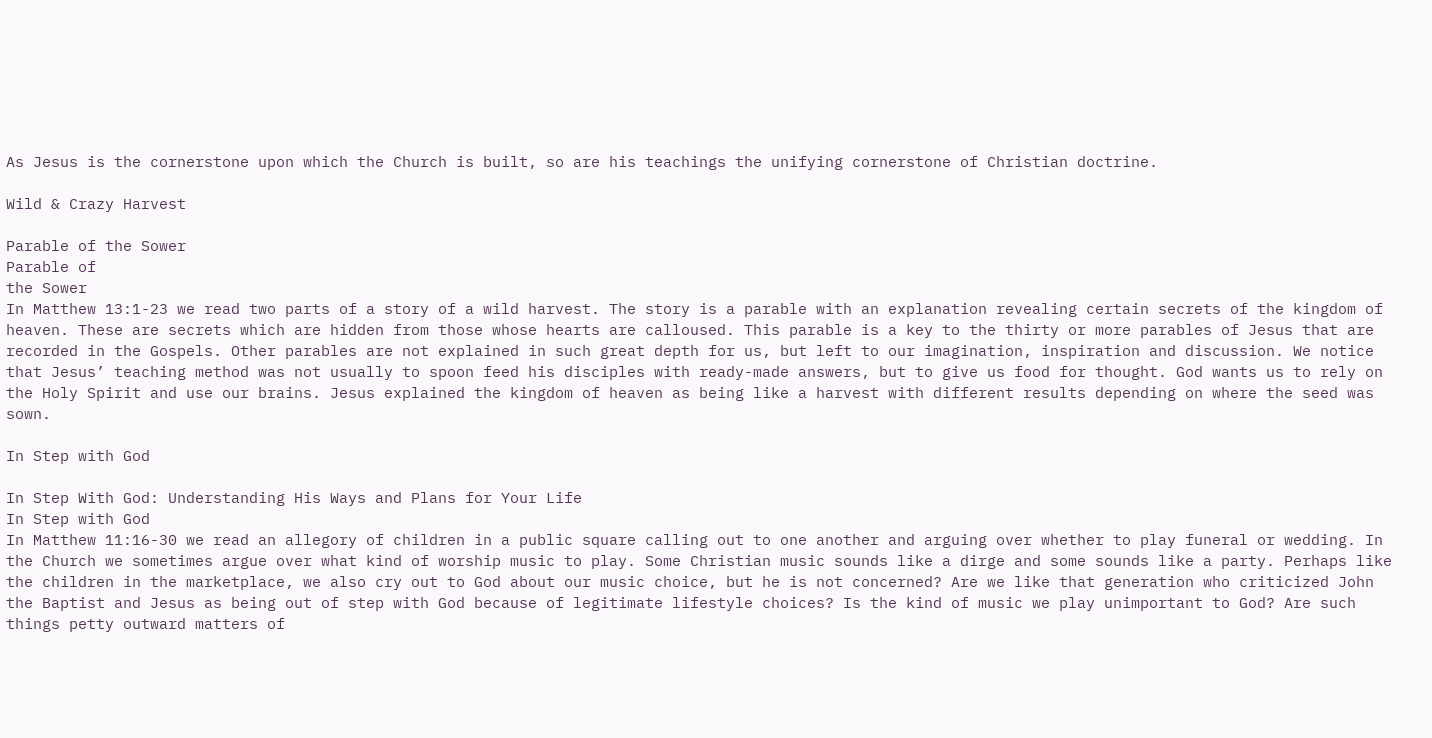As Jesus is the cornerstone upon which the Church is built, so are his teachings the unifying cornerstone of Christian doctrine.

Wild & Crazy Harvest

Parable of the Sower
Parable of
the Sower
In Matthew 13:1-23 we read two parts of a story of a wild harvest. The story is a parable with an explanation revealing certain secrets of the kingdom of heaven. These are secrets which are hidden from those whose hearts are calloused. This parable is a key to the thirty or more parables of Jesus that are recorded in the Gospels. Other parables are not explained in such great depth for us, but left to our imagination, inspiration and discussion. We notice that Jesus’ teaching method was not usually to spoon feed his disciples with ready-made answers, but to give us food for thought. God wants us to rely on the Holy Spirit and use our brains. Jesus explained the kingdom of heaven as being like a harvest with different results depending on where the seed was sown.

In Step with God

In Step With God: Understanding His Ways and Plans for Your Life
In Step with God
In Matthew 11:16-30 we read an allegory of children in a public square calling out to one another and arguing over whether to play funeral or wedding. In the Church we sometimes argue over what kind of worship music to play. Some Christian music sounds like a dirge and some sounds like a party. Perhaps like the children in the marketplace, we also cry out to God about our music choice, but he is not concerned? Are we like that generation who criticized John the Baptist and Jesus as being out of step with God because of legitimate lifestyle choices? Is the kind of music we play unimportant to God? Are such things petty outward matters of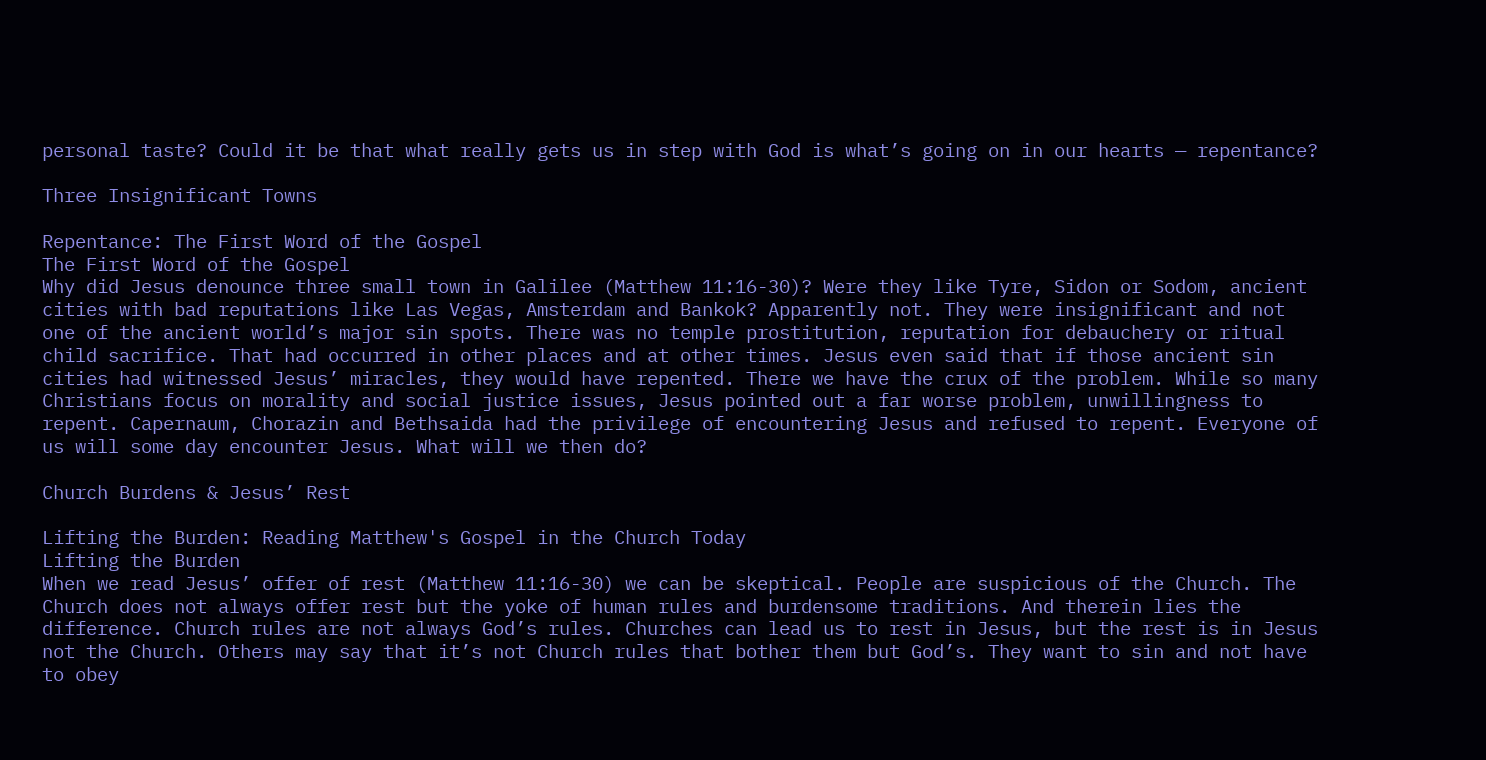personal taste? Could it be that what really gets us in step with God is what’s going on in our hearts — repentance?

Three Insignificant Towns

Repentance: The First Word of the Gospel
The First Word of the Gospel
Why did Jesus denounce three small town in Galilee (Matthew 11:16-30)? Were they like Tyre, Sidon or Sodom, ancient cities with bad reputations like Las Vegas, Amsterdam and Bankok? Apparently not. They were insignificant and not one of the ancient world’s major sin spots. There was no temple prostitution, reputation for debauchery or ritual child sacrifice. That had occurred in other places and at other times. Jesus even said that if those ancient sin cities had witnessed Jesus’ miracles, they would have repented. There we have the crux of the problem. While so many Christians focus on morality and social justice issues, Jesus pointed out a far worse problem, unwillingness to repent. Capernaum, Chorazin and Bethsaida had the privilege of encountering Jesus and refused to repent. Everyone of us will some day encounter Jesus. What will we then do?

Church Burdens & Jesus’ Rest

Lifting the Burden: Reading Matthew's Gospel in the Church Today
Lifting the Burden
When we read Jesus’ offer of rest (Matthew 11:16-30) we can be skeptical. People are suspicious of the Church. The Church does not always offer rest but the yoke of human rules and burdensome traditions. And therein lies the difference. Church rules are not always God’s rules. Churches can lead us to rest in Jesus, but the rest is in Jesus not the Church. Others may say that it’s not Church rules that bother them but God’s. They want to sin and not have to obey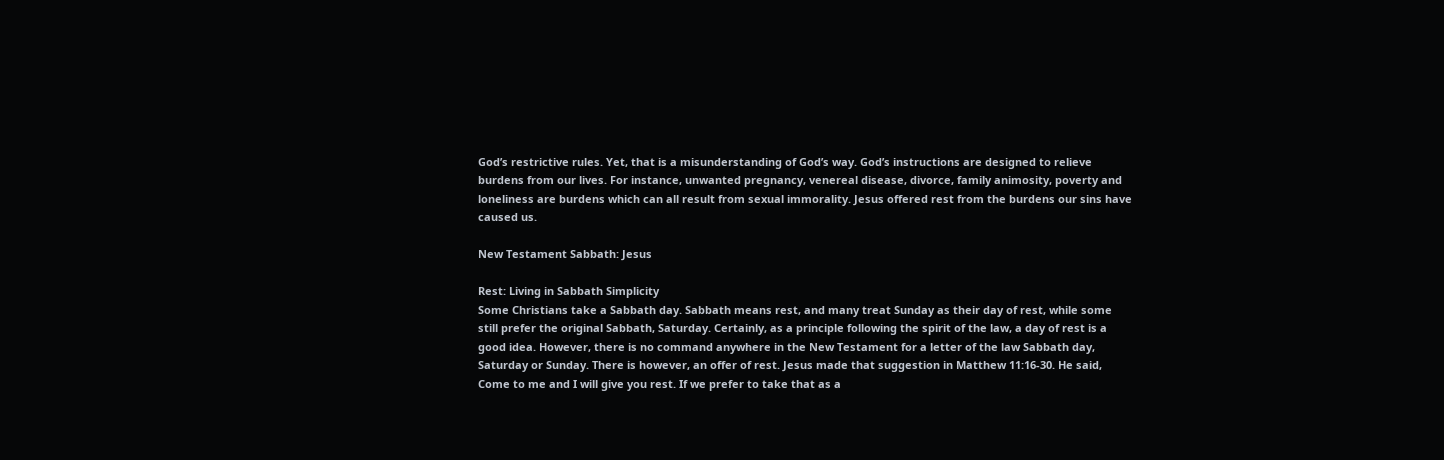God’s restrictive rules. Yet, that is a misunderstanding of God’s way. God’s instructions are designed to relieve burdens from our lives. For instance, unwanted pregnancy, venereal disease, divorce, family animosity, poverty and loneliness are burdens which can all result from sexual immorality. Jesus offered rest from the burdens our sins have caused us.

New Testament Sabbath: Jesus

Rest: Living in Sabbath Simplicity
Some Christians take a Sabbath day. Sabbath means rest, and many treat Sunday as their day of rest, while some still prefer the original Sabbath, Saturday. Certainly, as a principle following the spirit of the law, a day of rest is a good idea. However, there is no command anywhere in the New Testament for a letter of the law Sabbath day, Saturday or Sunday. There is however, an offer of rest. Jesus made that suggestion in Matthew 11:16-30. He said, Come to me and I will give you rest. If we prefer to take that as a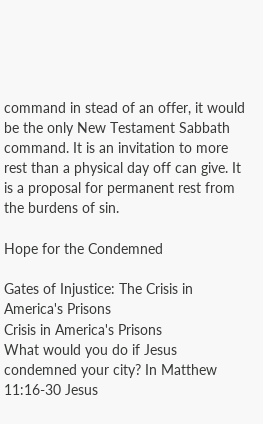command in stead of an offer, it would be the only New Testament Sabbath command. It is an invitation to more rest than a physical day off can give. It is a proposal for permanent rest from the burdens of sin.

Hope for the Condemned

Gates of Injustice: The Crisis in America's Prisons
Crisis in America's Prisons
What would you do if Jesus condemned your city? In Matthew 11:16-30 Jesus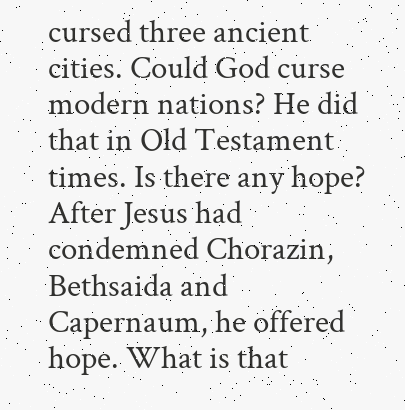cursed three ancient cities. Could God curse modern nations? He did that in Old Testament times. Is there any hope? After Jesus had condemned Chorazin, Bethsaida and Capernaum, he offered hope. What is that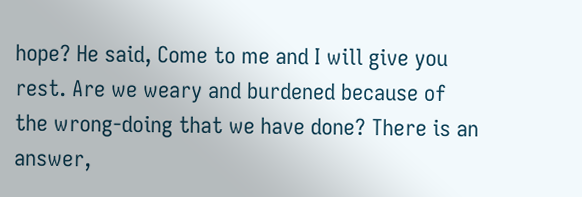hope? He said, Come to me and I will give you rest. Are we weary and burdened because of the wrong-doing that we have done? There is an answer,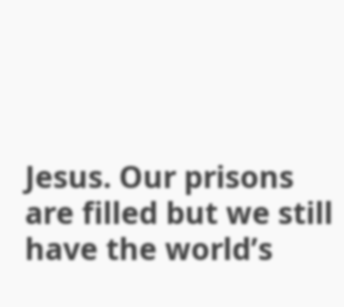Jesus. Our prisons are filled but we still have the world’s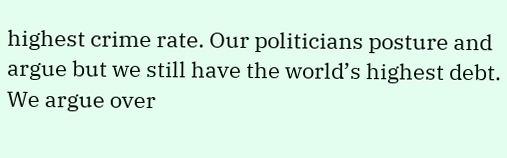highest crime rate. Our politicians posture and argue but we still have the world’s highest debt. We argue over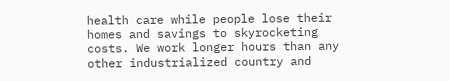health care while people lose their homes and savings to skyrocketing costs. We work longer hours than any other industrialized country and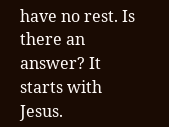have no rest. Is there an answer? It starts with Jesus.